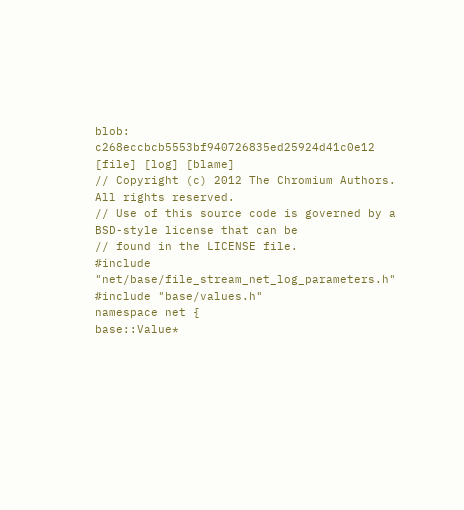blob: c268eccbcb5553bf940726835ed25924d41c0e12 [file] [log] [blame]
// Copyright (c) 2012 The Chromium Authors. All rights reserved.
// Use of this source code is governed by a BSD-style license that can be
// found in the LICENSE file.
#include "net/base/file_stream_net_log_parameters.h"
#include "base/values.h"
namespace net {
base::Value*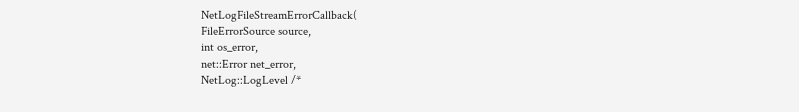NetLogFileStreamErrorCallback(
FileErrorSource source,
int os_error,
net::Error net_error,
NetLog::LogLevel /*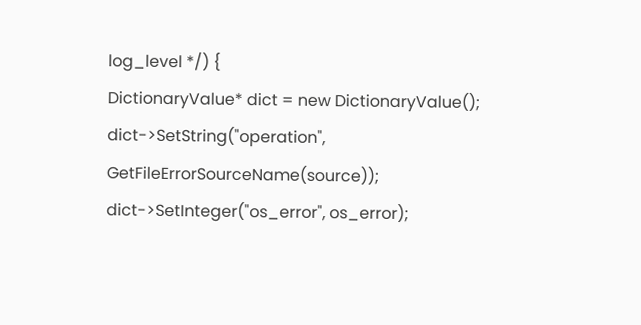log_level */) {
DictionaryValue* dict = new DictionaryValue();
dict->SetString("operation", GetFileErrorSourceName(source));
dict->SetInteger("os_error", os_error);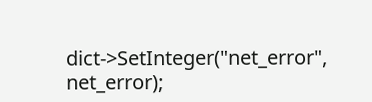dict->SetInteger("net_error", net_error);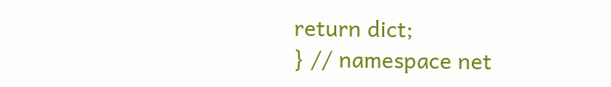return dict;
} // namespace net